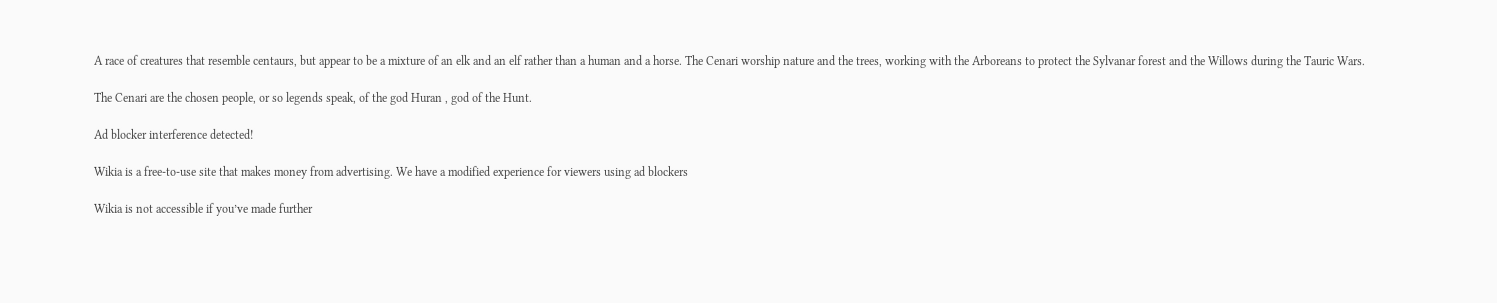A race of creatures that resemble centaurs, but appear to be a mixture of an elk and an elf rather than a human and a horse. The Cenari worship nature and the trees, working with the Arboreans to protect the Sylvanar forest and the Willows during the Tauric Wars.

The Cenari are the chosen people, or so legends speak, of the god Huran , god of the Hunt.

Ad blocker interference detected!

Wikia is a free-to-use site that makes money from advertising. We have a modified experience for viewers using ad blockers

Wikia is not accessible if you’ve made further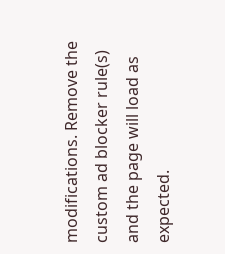modifications. Remove the custom ad blocker rule(s) and the page will load as expected.